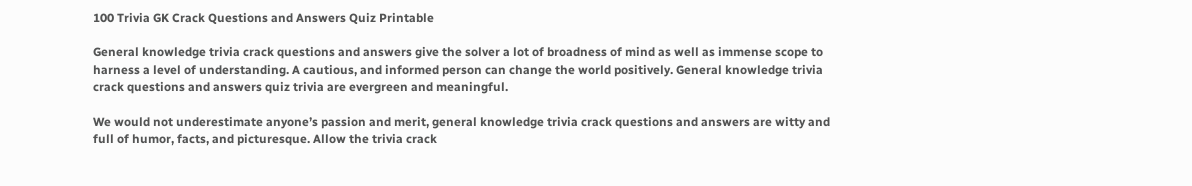100 Trivia GK Crack Questions and Answers Quiz Printable

General knowledge trivia crack questions and answers give the solver a lot of broadness of mind as well as immense scope to harness a level of understanding. A cautious, and informed person can change the world positively. General knowledge trivia crack questions and answers quiz trivia are evergreen and meaningful.

We would not underestimate anyone’s passion and merit, general knowledge trivia crack questions and answers are witty and full of humor, facts, and picturesque. Allow the trivia crack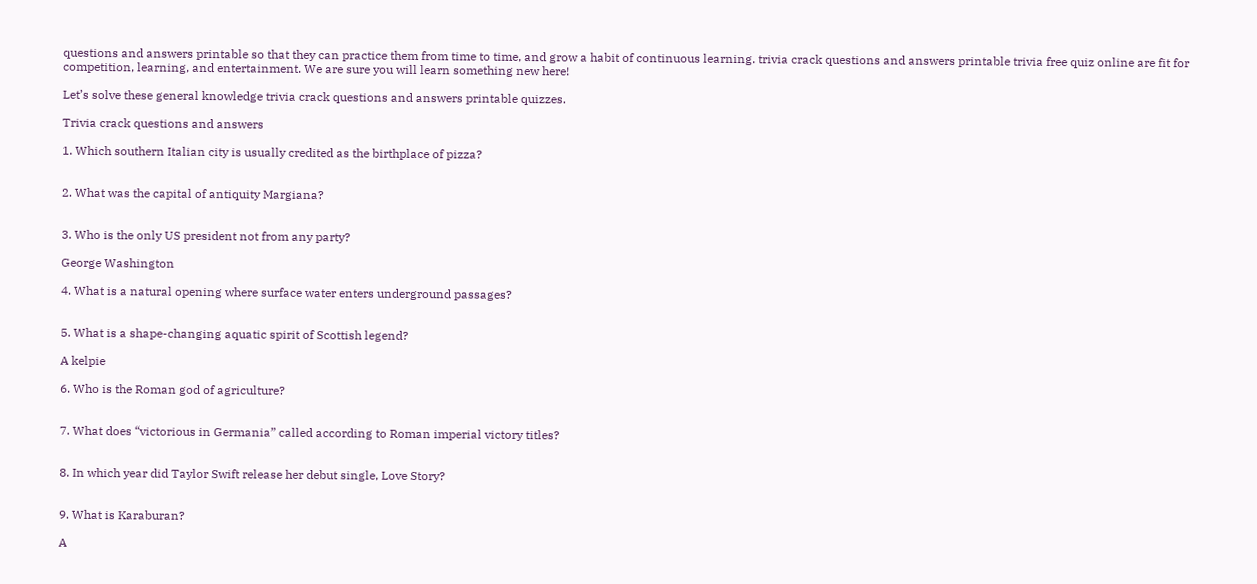questions and answers printable so that they can practice them from time to time, and grow a habit of continuous learning. trivia crack questions and answers printable trivia free quiz online are fit for competition, learning, and entertainment. We are sure you will learn something new here!

Let’s solve these general knowledge trivia crack questions and answers printable quizzes.

Trivia crack questions and answers

1. Which southern Italian city is usually credited as the birthplace of pizza?


2. What was the capital of antiquity Margiana?


3. Who is the only US president not from any party?

George Washington

4. What is a natural opening where surface water enters underground passages?


5. What is a shape-changing aquatic spirit of Scottish legend?

A kelpie

6. Who is the Roman god of agriculture?


7. What does “victorious in Germania” called according to Roman imperial victory titles?


8. In which year did Taylor Swift release her debut single, Love Story?


9. What is Karaburan?

A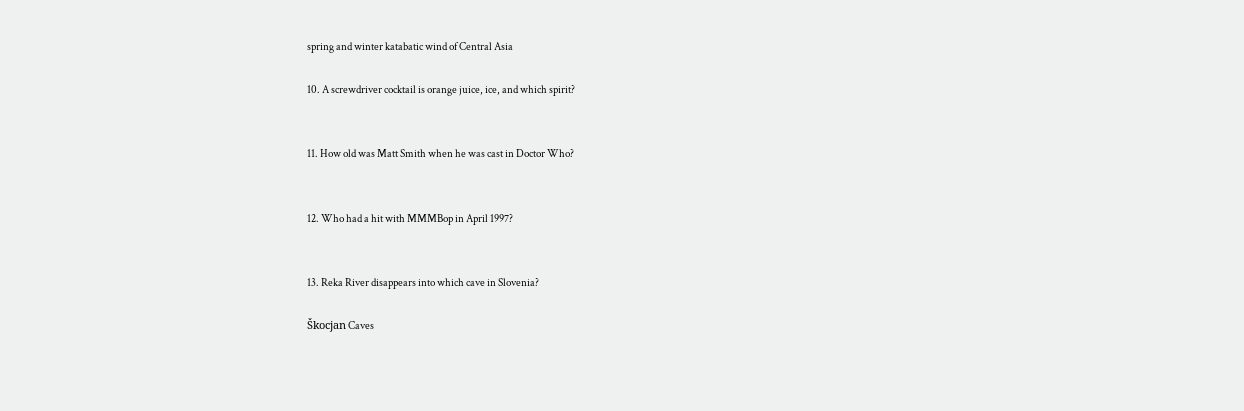spring and winter katabatic wind of Central Asia

10. A screwdriver cocktail is orange juice, ice, and which spirit?


11. How old was Matt Smith when he was cast in Doctor Who?


12. Who had a hit with MMMBop in April 1997?


13. Reka River disappears into which cave in Slovenia?

Škocjan Caves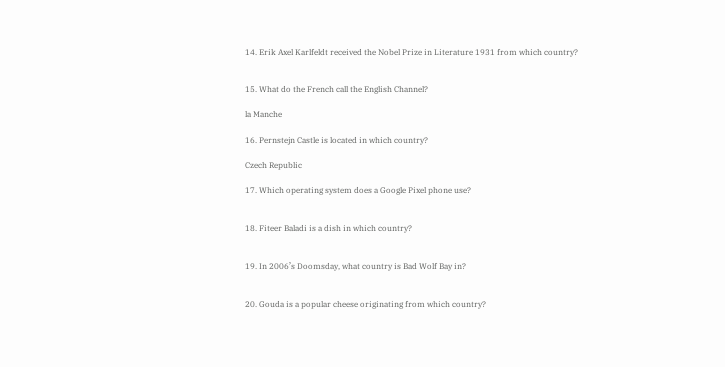14. Erik Axel Karlfeldt received the Nobel Prize in Literature 1931 from which country?


15. What do the French call the English Channel?

la Manche

16. Pernstejn Castle is located in which country?

Czech Republic

17. Which operating system does a Google Pixel phone use?


18. Fiteer Baladi is a dish in which country?


19. In 2006’s Doomsday, what country is Bad Wolf Bay in?


20. Gouda is a popular cheese originating from which country?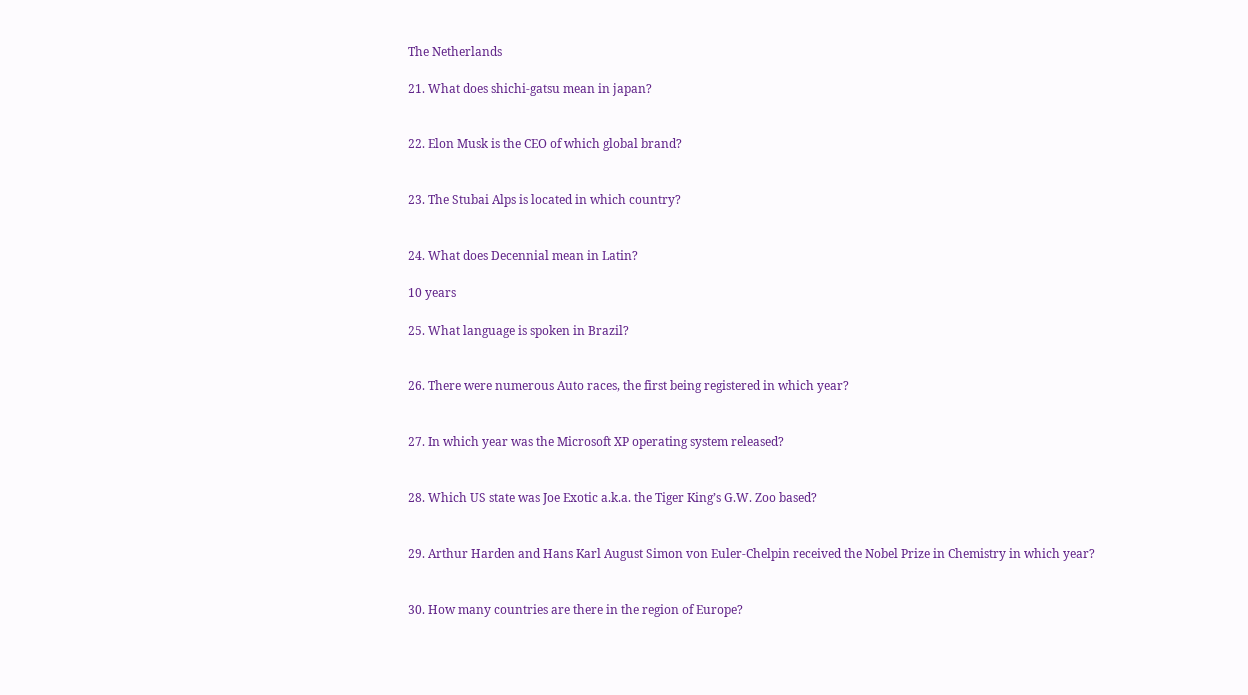The Netherlands

21. What does shichi-gatsu mean in japan?


22. Elon Musk is the CEO of which global brand?


23. The Stubai Alps is located in which country?


24. What does Decennial mean in Latin?

10 years

25. What language is spoken in Brazil?


26. There were numerous Auto races, the first being registered in which year?


27. In which year was the Microsoft XP operating system released?


28. Which US state was Joe Exotic a.k.a. the Tiger King’s G.W. Zoo based?


29. Arthur Harden and Hans Karl August Simon von Euler-Chelpin received the Nobel Prize in Chemistry in which year?


30. How many countries are there in the region of Europe?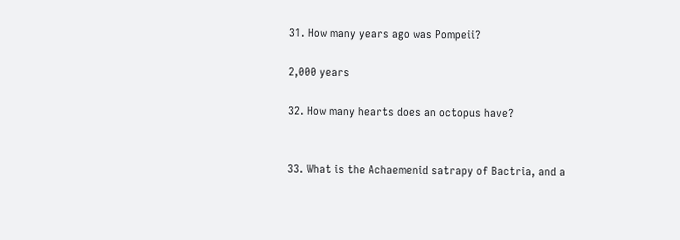31. How many years ago was Pompeii?

2,000 years

32. How many hearts does an octopus have?


33. What is the Achaemenid satrapy of Bactria, and a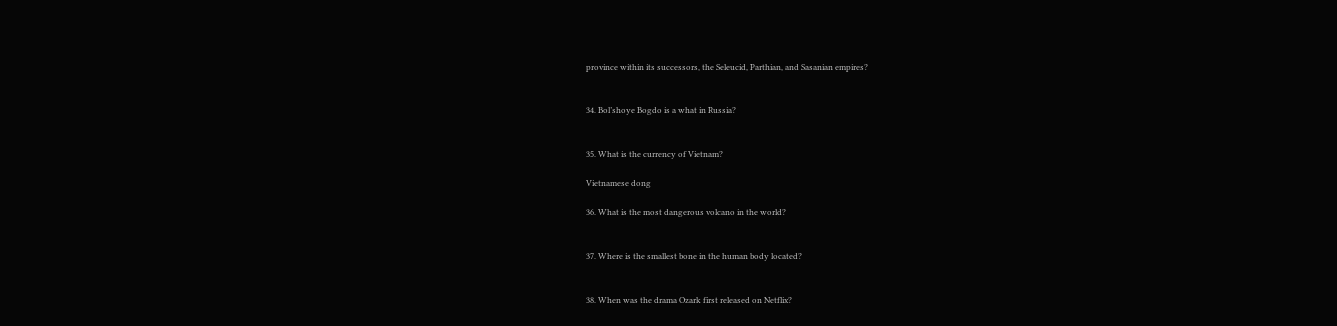province within its successors, the Seleucid, Parthian, and Sasanian empires?


34. Bol’shoye Bogdo is a what in Russia?


35. What is the currency of Vietnam?

Vietnamese dong

36. What is the most dangerous volcano in the world?


37. Where is the smallest bone in the human body located?


38. When was the drama Ozark first released on Netflix?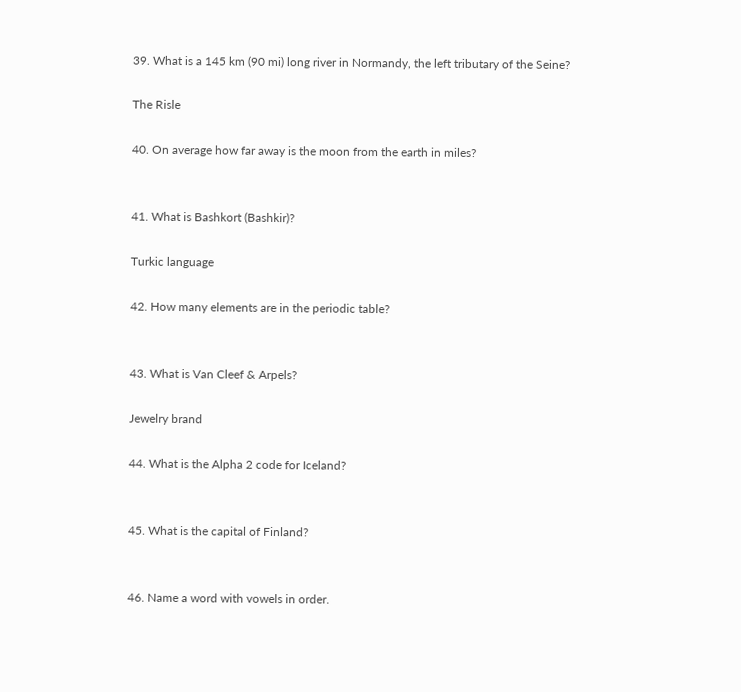39. What is a 145 km (90 mi) long river in Normandy, the left tributary of the Seine?

The Risle

40. On average how far away is the moon from the earth in miles?


41. What is Bashkort (Bashkir)?

Turkic language

42. How many elements are in the periodic table?


43. What is Van Cleef & Arpels?

Jewelry brand

44. What is the Alpha 2 code for Iceland?


45. What is the capital of Finland?


46. Name a word with vowels in order.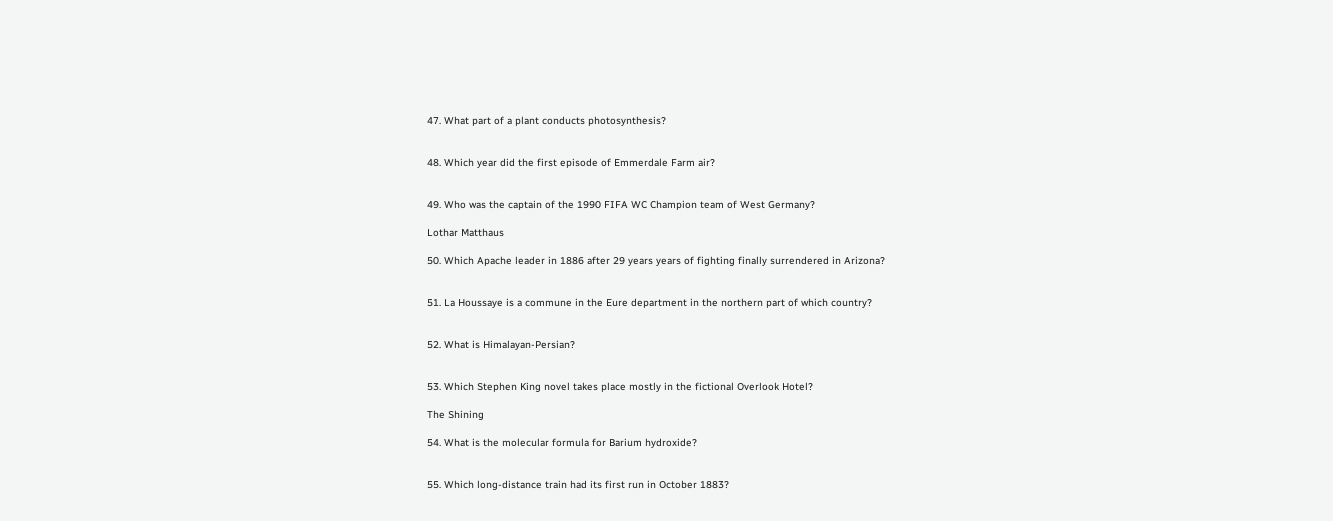47. What part of a plant conducts photosynthesis?


48. Which year did the first episode of Emmerdale Farm air?


49. Who was the captain of the 1990 FIFA WC Champion team of West Germany?

Lothar Matthaus

50. Which Apache leader in 1886 after 29 years years of fighting finally surrendered in Arizona?


51. La Houssaye is a commune in the Eure department in the northern part of which country?


52. What is Himalayan-Persian?


53. Which Stephen King novel takes place mostly in the fictional Overlook Hotel?

The Shining

54. What is the molecular formula for Barium hydroxide?


55. Which long-distance train had its first run in October 1883?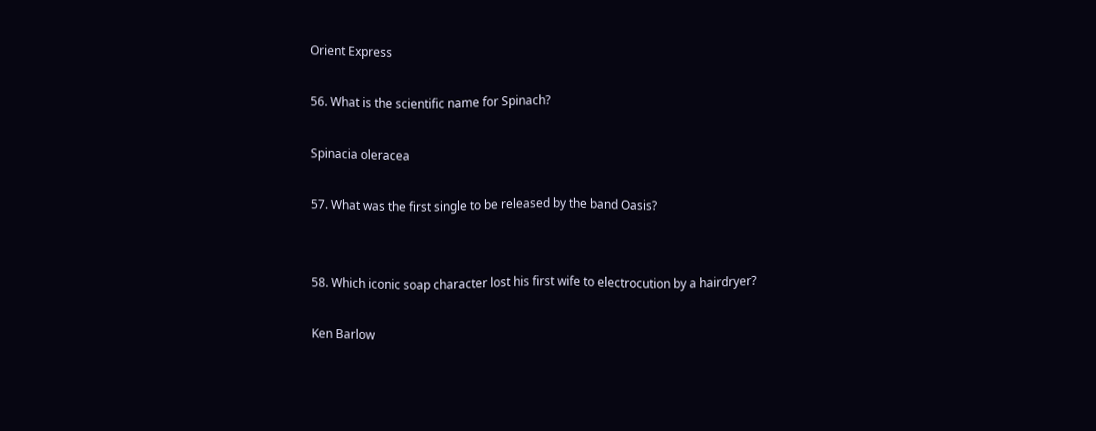Orient Express

56. What is the scientific name for Spinach?

Spinacia oleracea

57. What was the first single to be released by the band Oasis?


58. Which iconic soap character lost his first wife to electrocution by a hairdryer?

Ken Barlow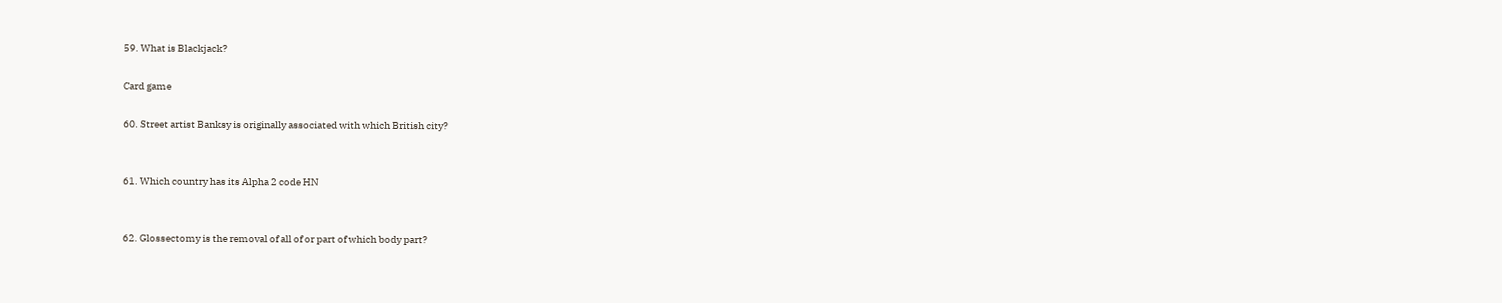59. What is Blackjack?

Card game

60. Street artist Banksy is originally associated with which British city?


61. Which country has its Alpha 2 code HN


62. Glossectomy is the removal of all of or part of which body part?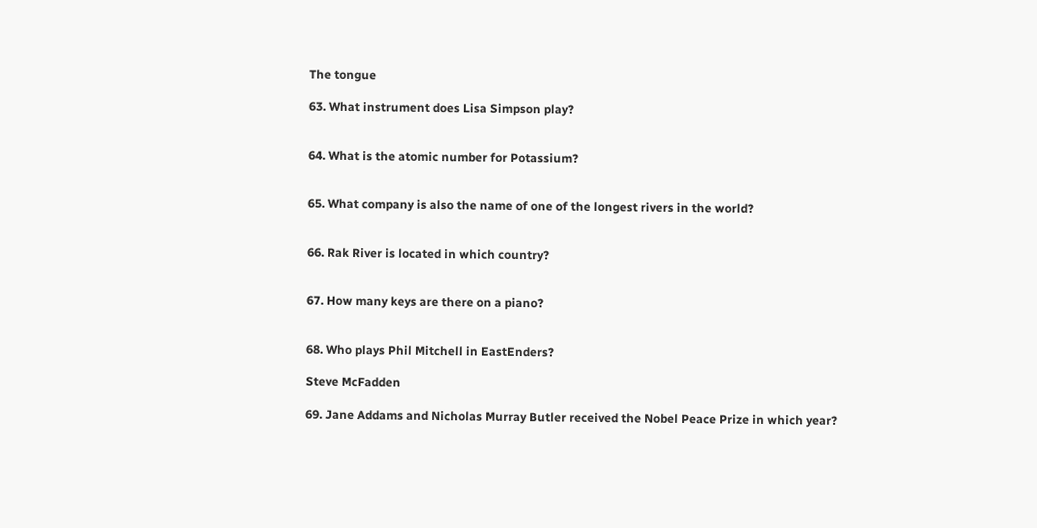The tongue

63. What instrument does Lisa Simpson play?


64. What is the atomic number for Potassium?


65. What company is also the name of one of the longest rivers in the world?


66. Rak River is located in which country?


67. How many keys are there on a piano?


68. Who plays Phil Mitchell in EastEnders?

Steve McFadden

69. Jane Addams and Nicholas Murray Butler received the Nobel Peace Prize in which year?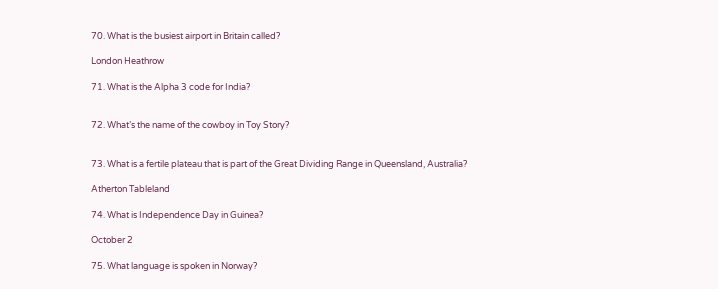70. What is the busiest airport in Britain called?

London Heathrow

71. What is the Alpha 3 code for India?


72. What’s the name of the cowboy in Toy Story?


73. What is a fertile plateau that is part of the Great Dividing Range in Queensland, Australia?

Atherton Tableland

74. What is Independence Day in Guinea?

October 2

75. What language is spoken in Norway?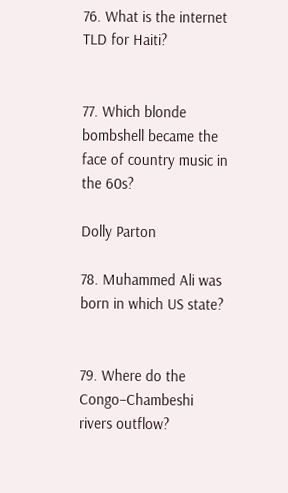76. What is the internet TLD for Haiti?


77. Which blonde bombshell became the face of country music in the 60s?

Dolly Parton

78. Muhammed Ali was born in which US state?


79. Where do the Congo–Chambeshi rivers outflow?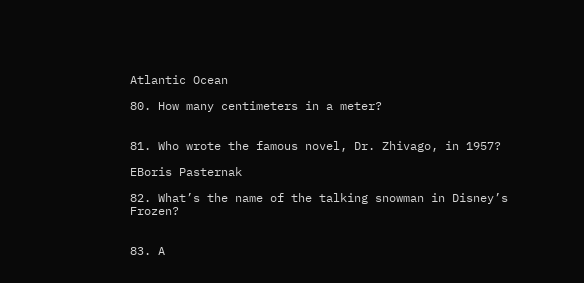Atlantic Ocean

80. How many centimeters in a meter?


81. Who wrote the famous novel, Dr. Zhivago, in 1957?

EBoris Pasternak

82. What’s the name of the talking snowman in Disney’s Frozen?


83. A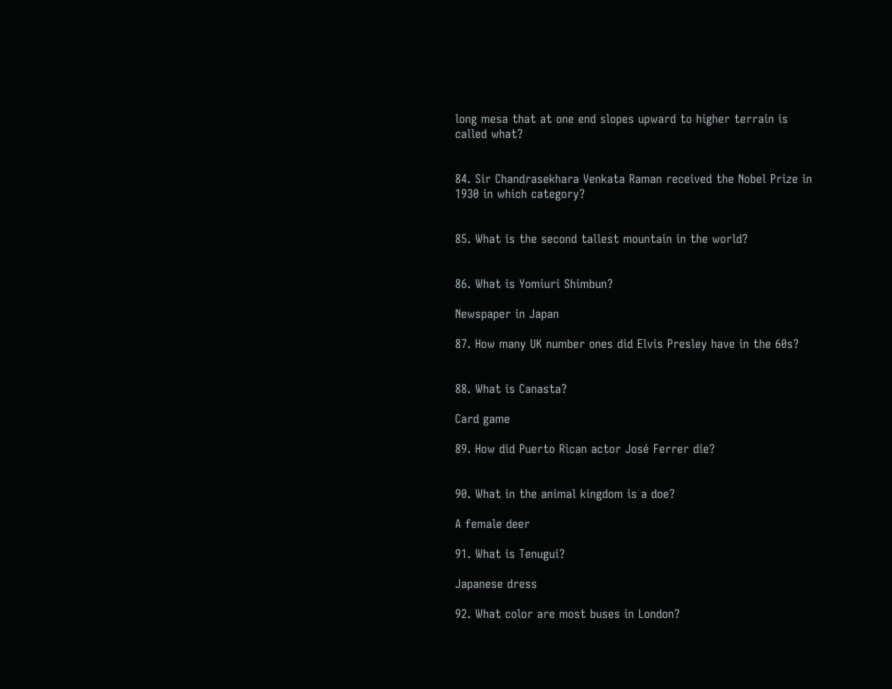long mesa that at one end slopes upward to higher terrain is called what?


84. Sir Chandrasekhara Venkata Raman received the Nobel Prize in 1930 in which category?


85. What is the second tallest mountain in the world?


86. What is Yomiuri Shimbun?

Newspaper in Japan

87. How many UK number ones did Elvis Presley have in the 60s?


88. What is Canasta?

Card game

89. How did Puerto Rican actor José Ferrer die?


90. What in the animal kingdom is a doe?

A female deer

91. What is Tenugui?

Japanese dress

92. What color are most buses in London?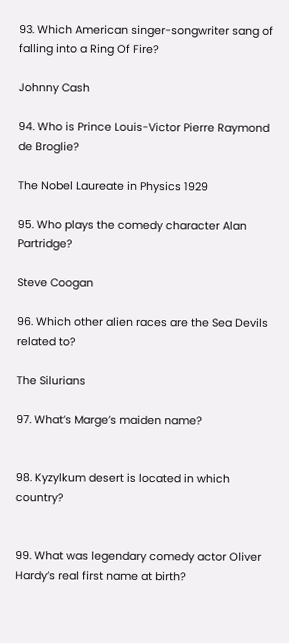93. Which American singer-songwriter sang of falling into a Ring Of Fire?

Johnny Cash

94. Who is Prince Louis-Victor Pierre Raymond de Broglie?

The Nobel Laureate in Physics 1929

95. Who plays the comedy character Alan Partridge?

Steve Coogan

96. Which other alien races are the Sea Devils related to?

The Silurians

97. What’s Marge’s maiden name?


98. Kyzylkum desert is located in which country?


99. What was legendary comedy actor Oliver Hardy’s real first name at birth?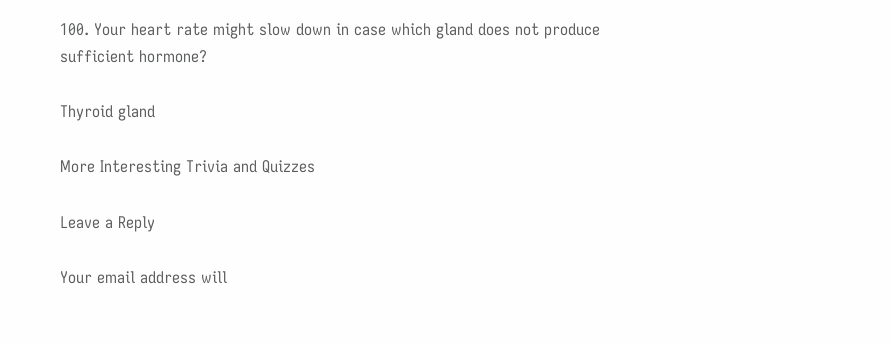100. Your heart rate might slow down in case which gland does not produce sufficient hormone?

Thyroid gland

More Interesting Trivia and Quizzes

Leave a Reply

Your email address will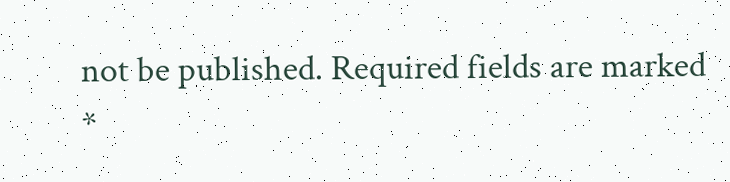not be published. Required fields are marked *